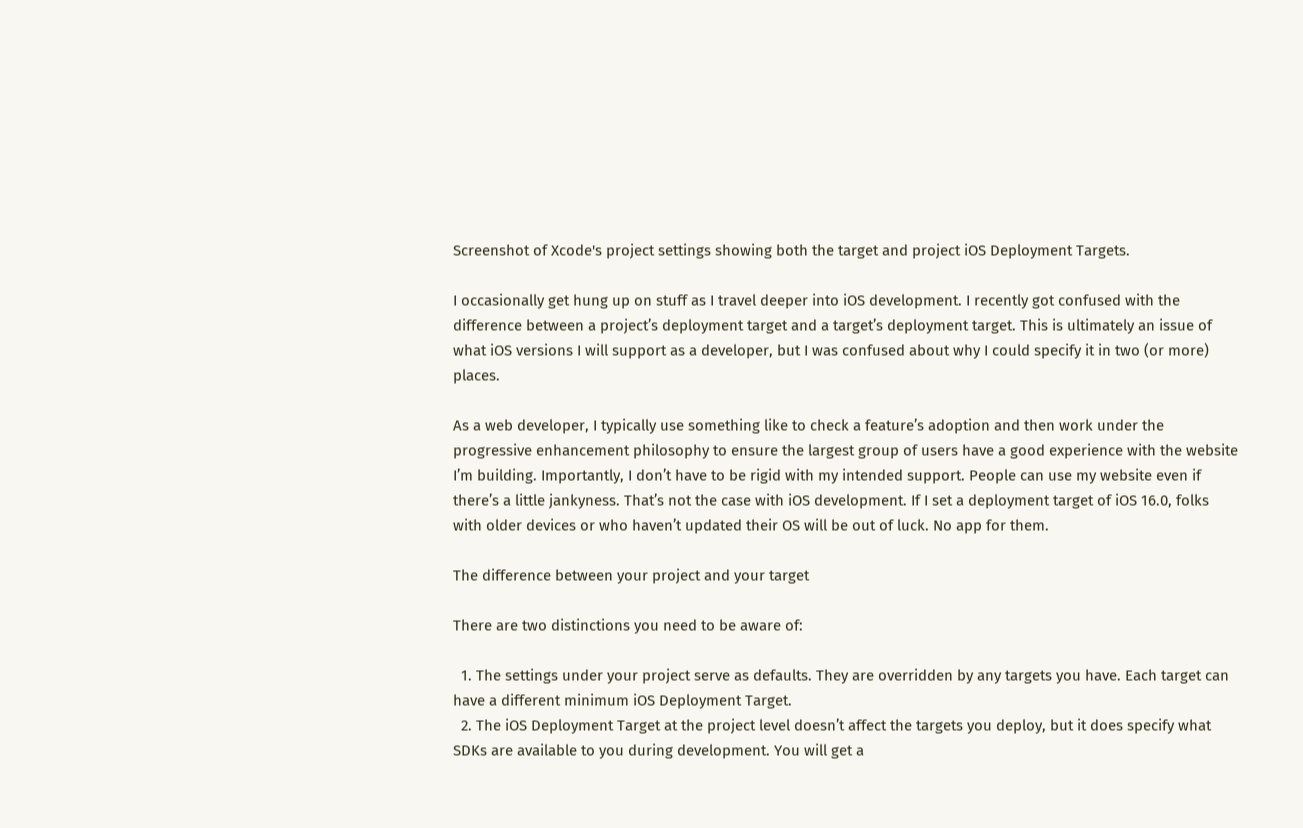Screenshot of Xcode's project settings showing both the target and project iOS Deployment Targets.

I occasionally get hung up on stuff as I travel deeper into iOS development. I recently got confused with the difference between a project’s deployment target and a target’s deployment target. This is ultimately an issue of what iOS versions I will support as a developer, but I was confused about why I could specify it in two (or more) places.

As a web developer, I typically use something like to check a feature’s adoption and then work under the progressive enhancement philosophy to ensure the largest group of users have a good experience with the website I’m building. Importantly, I don’t have to be rigid with my intended support. People can use my website even if there’s a little jankyness. That’s not the case with iOS development. If I set a deployment target of iOS 16.0, folks with older devices or who haven’t updated their OS will be out of luck. No app for them.

The difference between your project and your target

There are two distinctions you need to be aware of:

  1. The settings under your project serve as defaults. They are overridden by any targets you have. Each target can have a different minimum iOS Deployment Target.
  2. The iOS Deployment Target at the project level doesn’t affect the targets you deploy, but it does specify what SDKs are available to you during development. You will get a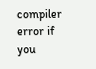compiler error if you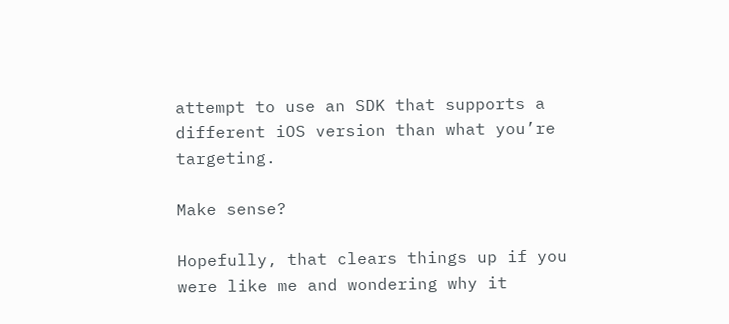attempt to use an SDK that supports a different iOS version than what you’re targeting.

Make sense?

Hopefully, that clears things up if you were like me and wondering why it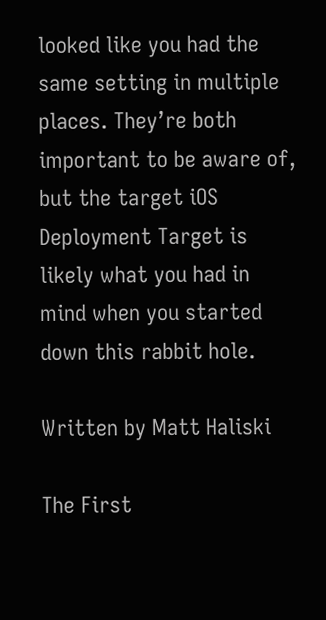looked like you had the same setting in multiple places. They’re both important to be aware of, but the target iOS Deployment Target is likely what you had in mind when you started down this rabbit hole.

Written by Matt Haliski

The First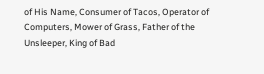of His Name, Consumer of Tacos, Operator of Computers, Mower of Grass, Father of the Unsleeper, King of Bad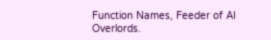Function Names, Feeder of AI Overlords.